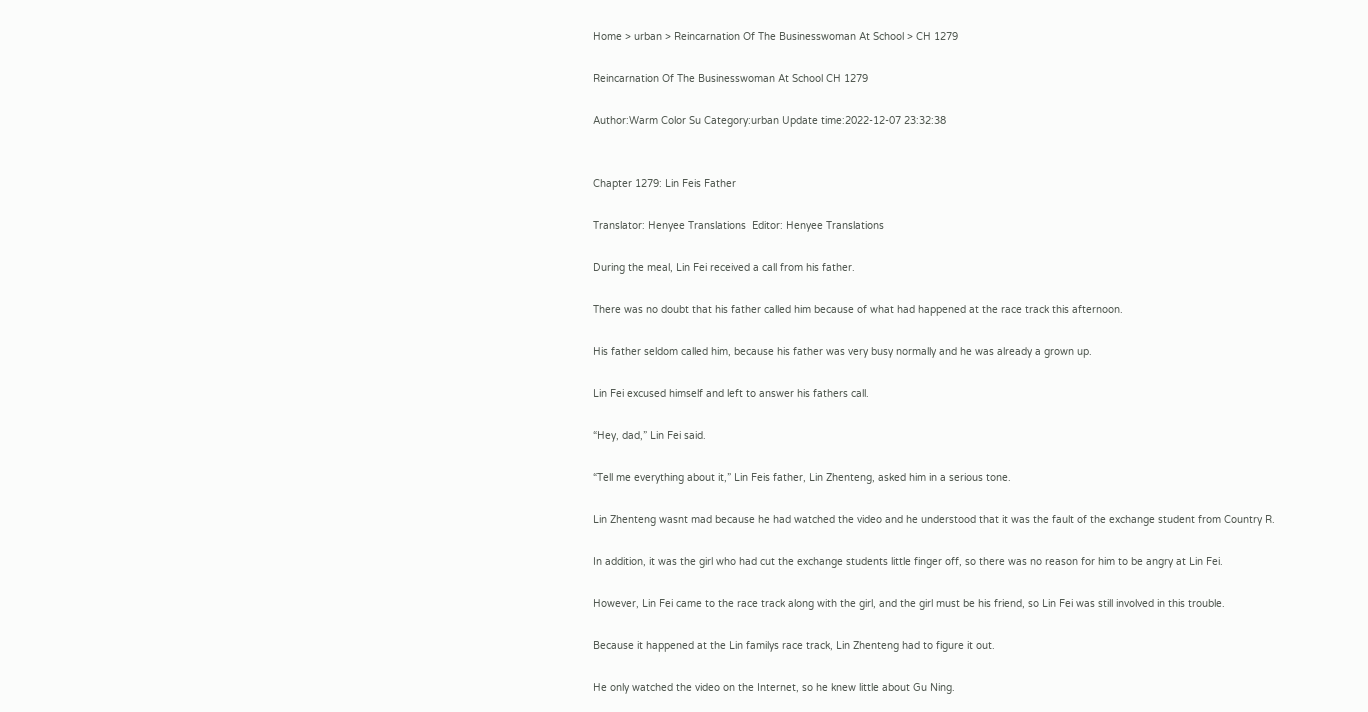Home > urban > Reincarnation Of The Businesswoman At School > CH 1279

Reincarnation Of The Businesswoman At School CH 1279

Author:Warm Color Su Category:urban Update time:2022-12-07 23:32:38


Chapter 1279: Lin Feis Father

Translator: Henyee Translations  Editor: Henyee Translations

During the meal, Lin Fei received a call from his father.

There was no doubt that his father called him because of what had happened at the race track this afternoon.

His father seldom called him, because his father was very busy normally and he was already a grown up.

Lin Fei excused himself and left to answer his fathers call.

“Hey, dad,” Lin Fei said.

“Tell me everything about it,” Lin Feis father, Lin Zhenteng, asked him in a serious tone.

Lin Zhenteng wasnt mad because he had watched the video and he understood that it was the fault of the exchange student from Country R.

In addition, it was the girl who had cut the exchange students little finger off, so there was no reason for him to be angry at Lin Fei.

However, Lin Fei came to the race track along with the girl, and the girl must be his friend, so Lin Fei was still involved in this trouble.

Because it happened at the Lin familys race track, Lin Zhenteng had to figure it out.

He only watched the video on the Internet, so he knew little about Gu Ning.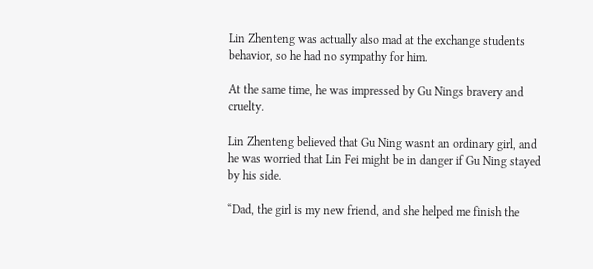Lin Zhenteng was actually also mad at the exchange students behavior, so he had no sympathy for him.

At the same time, he was impressed by Gu Nings bravery and cruelty.

Lin Zhenteng believed that Gu Ning wasnt an ordinary girl, and he was worried that Lin Fei might be in danger if Gu Ning stayed by his side.

“Dad, the girl is my new friend, and she helped me finish the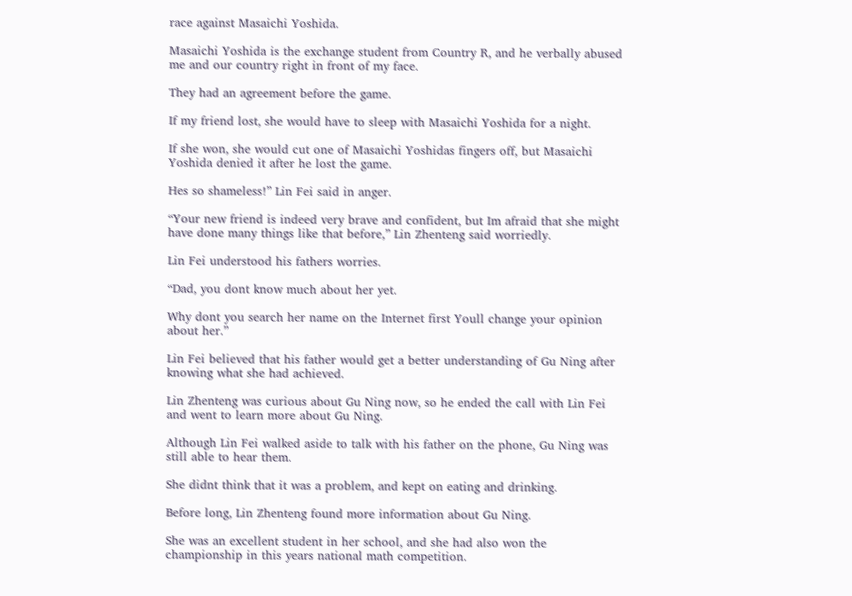race against Masaichi Yoshida.

Masaichi Yoshida is the exchange student from Country R, and he verbally abused me and our country right in front of my face.

They had an agreement before the game.

If my friend lost, she would have to sleep with Masaichi Yoshida for a night.

If she won, she would cut one of Masaichi Yoshidas fingers off, but Masaichi Yoshida denied it after he lost the game.

Hes so shameless!” Lin Fei said in anger.

“Your new friend is indeed very brave and confident, but Im afraid that she might have done many things like that before,” Lin Zhenteng said worriedly.

Lin Fei understood his fathers worries.

“Dad, you dont know much about her yet.

Why dont you search her name on the Internet first Youll change your opinion about her.”

Lin Fei believed that his father would get a better understanding of Gu Ning after knowing what she had achieved.

Lin Zhenteng was curious about Gu Ning now, so he ended the call with Lin Fei and went to learn more about Gu Ning.

Although Lin Fei walked aside to talk with his father on the phone, Gu Ning was still able to hear them.

She didnt think that it was a problem, and kept on eating and drinking.

Before long, Lin Zhenteng found more information about Gu Ning.

She was an excellent student in her school, and she had also won the championship in this years national math competition.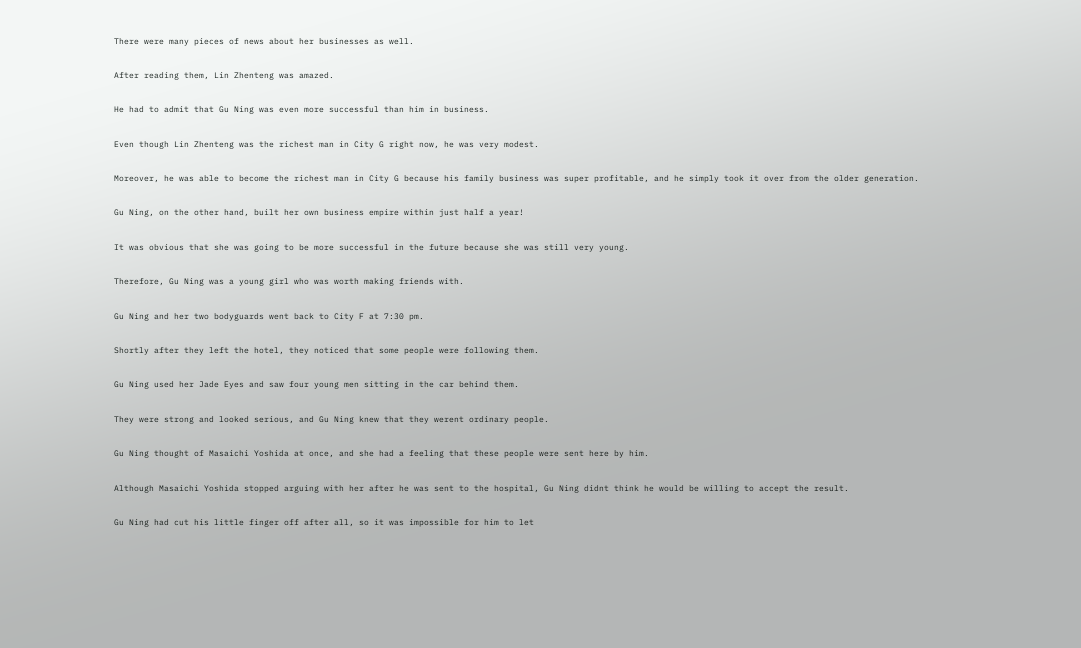There were many pieces of news about her businesses as well.

After reading them, Lin Zhenteng was amazed.

He had to admit that Gu Ning was even more successful than him in business.

Even though Lin Zhenteng was the richest man in City G right now, he was very modest.

Moreover, he was able to become the richest man in City G because his family business was super profitable, and he simply took it over from the older generation.

Gu Ning, on the other hand, built her own business empire within just half a year!

It was obvious that she was going to be more successful in the future because she was still very young.

Therefore, Gu Ning was a young girl who was worth making friends with.

Gu Ning and her two bodyguards went back to City F at 7:30 pm.

Shortly after they left the hotel, they noticed that some people were following them.

Gu Ning used her Jade Eyes and saw four young men sitting in the car behind them.

They were strong and looked serious, and Gu Ning knew that they werent ordinary people.

Gu Ning thought of Masaichi Yoshida at once, and she had a feeling that these people were sent here by him.

Although Masaichi Yoshida stopped arguing with her after he was sent to the hospital, Gu Ning didnt think he would be willing to accept the result.

Gu Ning had cut his little finger off after all, so it was impossible for him to let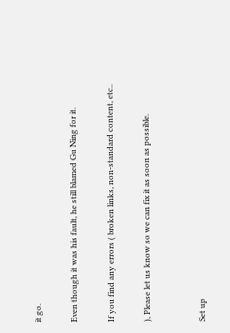it go.

Even though it was his fault, he still blamed Gu Ning for it.

If you find any errors ( broken links, non-standard content, etc..

), Please let us know so we can fix it as soon as possible.


Set up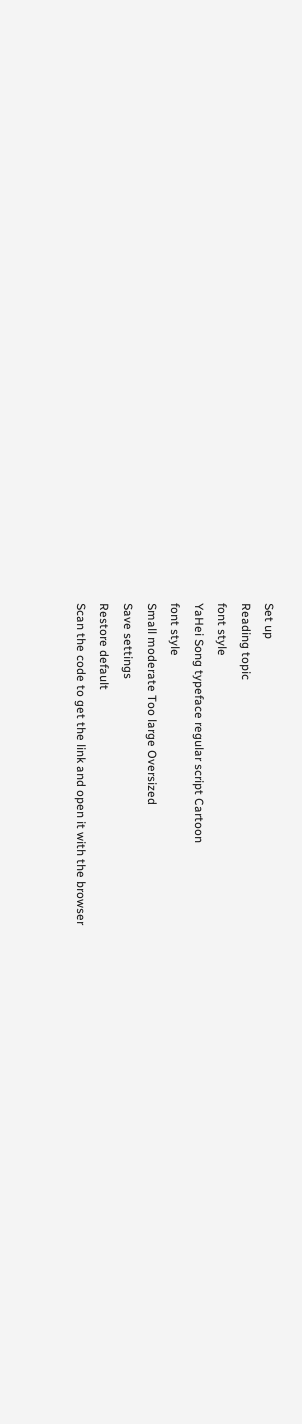Set up
Reading topic
font style
YaHei Song typeface regular script Cartoon
font style
Small moderate Too large Oversized
Save settings
Restore default
Scan the code to get the link and open it with the browser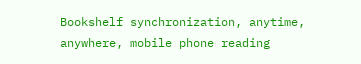Bookshelf synchronization, anytime, anywhere, mobile phone reading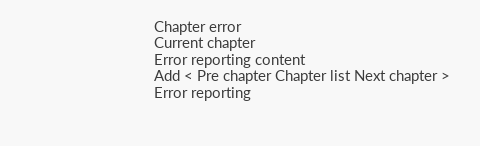Chapter error
Current chapter
Error reporting content
Add < Pre chapter Chapter list Next chapter > Error reporting